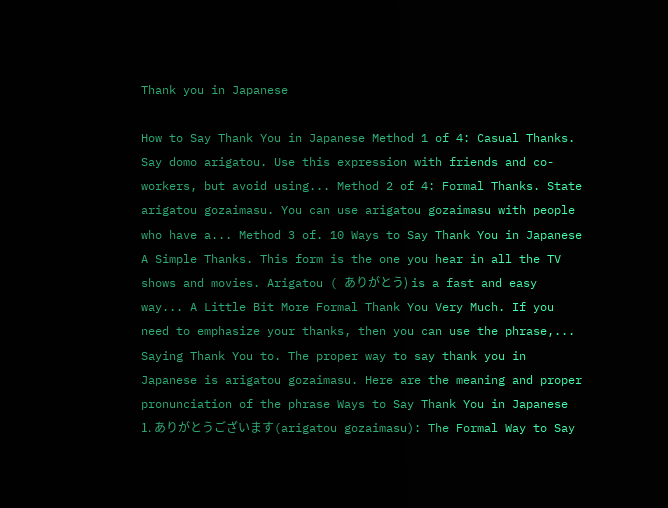Thank you in Japanese

How to Say Thank You in Japanese Method 1 of 4: Casual Thanks. Say domo arigatou. Use this expression with friends and co-workers, but avoid using... Method 2 of 4: Formal Thanks. State arigatou gozaimasu. You can use arigatou gozaimasu with people who have a... Method 3 of. 10 Ways to Say Thank You in Japanese A Simple Thanks. This form is the one you hear in all the TV shows and movies. Arigatou ( ありがとう) is a fast and easy way... A Little Bit More Formal Thank You Very Much. If you need to emphasize your thanks, then you can use the phrase,... Saying Thank You to. The proper way to say thank you in Japanese is arigatou gozaimasu. Here are the meaning and proper pronunciation of the phrase Ways to Say Thank You in Japanese 1. ありがとうございます(arigatou gozaimasu): The Formal Way to Say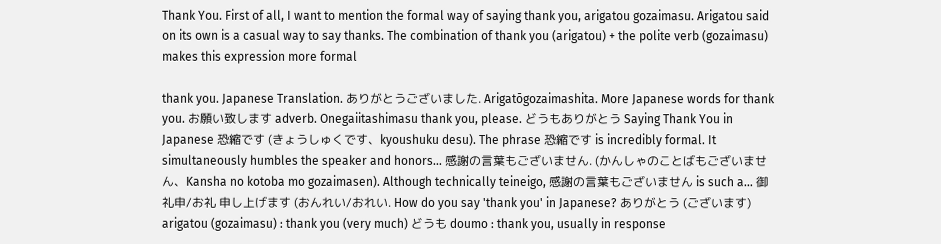Thank You. First of all, I want to mention the formal way of saying thank you, arigatou gozaimasu. Arigatou said on its own is a casual way to say thanks. The combination of thank you (arigatou) + the polite verb (gozaimasu) makes this expression more formal

thank you. Japanese Translation. ありがとうございました. Arigatōgozaimashita. More Japanese words for thank you. お願い致します adverb. Onegaiitashimasu thank you, please. どうもありがとう Saying Thank You in Japanese 恐縮です (きょうしゅくです、kyoushuku desu). The phrase 恐縮です is incredibly formal. It simultaneously humbles the speaker and honors... 感謝の言葉もございません. (かんしゃのことばもございません、Kansha no kotoba mo gozaimasen). Although technically teineigo, 感謝の言葉もございません is such a... 御礼申/お礼 申し上げます (おんれい/おれい. How do you say 'thank you' in Japanese? ありがとう (ございます) arigatou (gozaimasu) : thank you (very much) どうも doumo : thank you, usually in response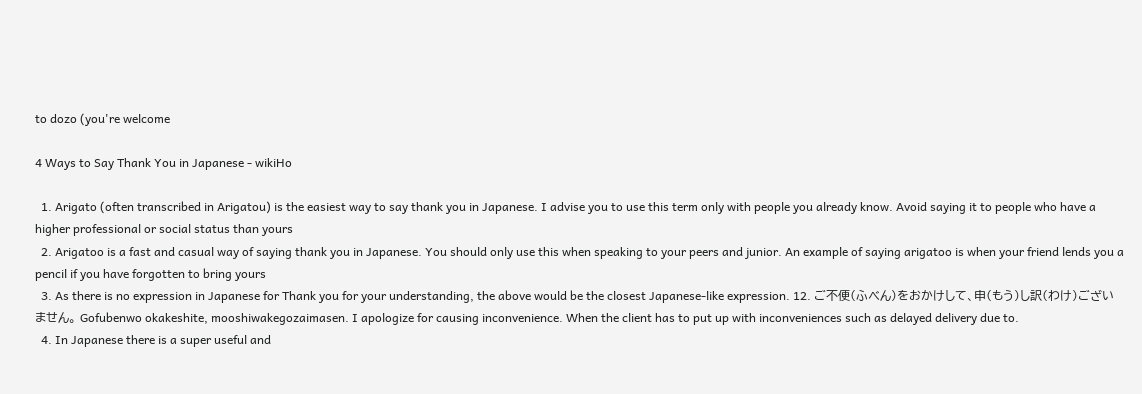to dozo (you're welcome

4 Ways to Say Thank You in Japanese - wikiHo

  1. Arigato (often transcribed in Arigatou) is the easiest way to say thank you in Japanese. I advise you to use this term only with people you already know. Avoid saying it to people who have a higher professional or social status than yours
  2. Arigatoo is a fast and casual way of saying thank you in Japanese. You should only use this when speaking to your peers and junior. An example of saying arigatoo is when your friend lends you a pencil if you have forgotten to bring yours
  3. As there is no expression in Japanese for Thank you for your understanding, the above would be the closest Japanese-like expression. 12. ご不便(ふべん)をおかけして、申(もう)し訳(わけ)ございません。 Gofubenwo okakeshite, mooshiwakegozaimasen. I apologize for causing inconvenience. When the client has to put up with inconveniences such as delayed delivery due to.
  4. In Japanese there is a super useful and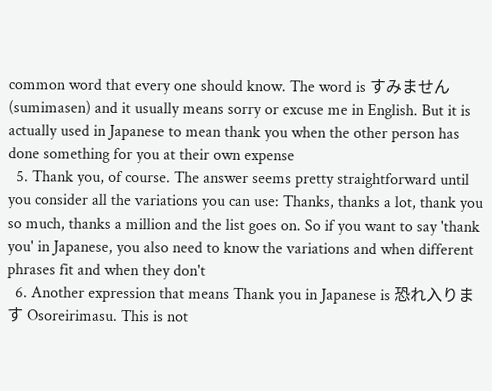common word that every one should know. The word is すみません (sumimasen) and it usually means sorry or excuse me in English. But it is actually used in Japanese to mean thank you when the other person has done something for you at their own expense
  5. Thank you, of course. The answer seems pretty straightforward until you consider all the variations you can use: Thanks, thanks a lot, thank you so much, thanks a million and the list goes on. So if you want to say 'thank you' in Japanese, you also need to know the variations and when different phrases fit and when they don't
  6. Another expression that means Thank you in Japanese is 恐れ入ります Osoreirimasu. This is not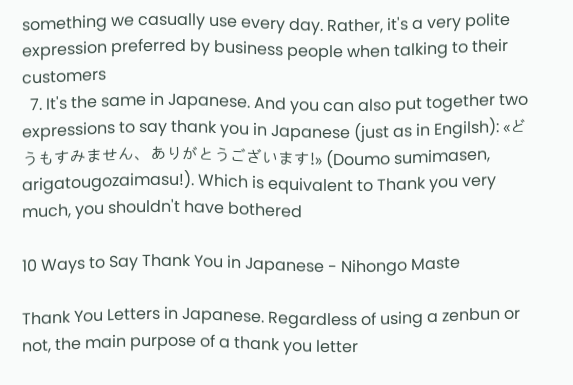something we casually use every day. Rather, it's a very polite expression preferred by business people when talking to their customers
  7. It's the same in Japanese. And you can also put together two expressions to say thank you in Japanese (just as in Engilsh): «どうもすみません、ありがとうございます!» (Doumo sumimasen, arigatougozaimasu!). Which is equivalent to Thank you very much, you shouldn't have bothered

10 Ways to Say Thank You in Japanese - Nihongo Maste

Thank You Letters in Japanese. Regardless of using a zenbun or not, the main purpose of a thank you letter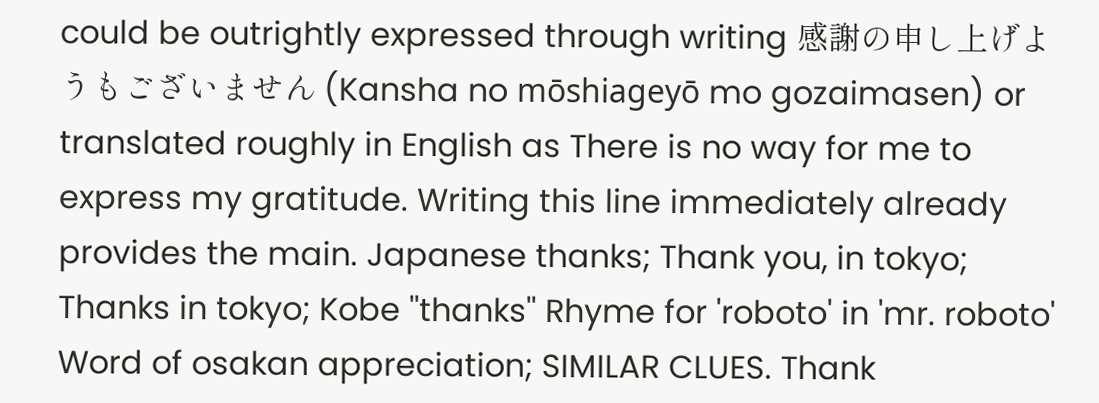could be outrightly expressed through writing 感謝の申し上げようもございません (Kansha no mōshiageyō mo gozaimasen) or translated roughly in English as There is no way for me to express my gratitude. Writing this line immediately already provides the main. Japanese thanks; Thank you, in tokyo; Thanks in tokyo; Kobe ''thanks'' Rhyme for 'roboto' in 'mr. roboto' Word of osakan appreciation; SIMILAR CLUES. Thank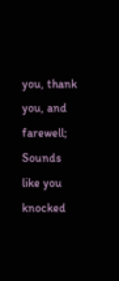you, thank you, and farewell; Sounds like you knocked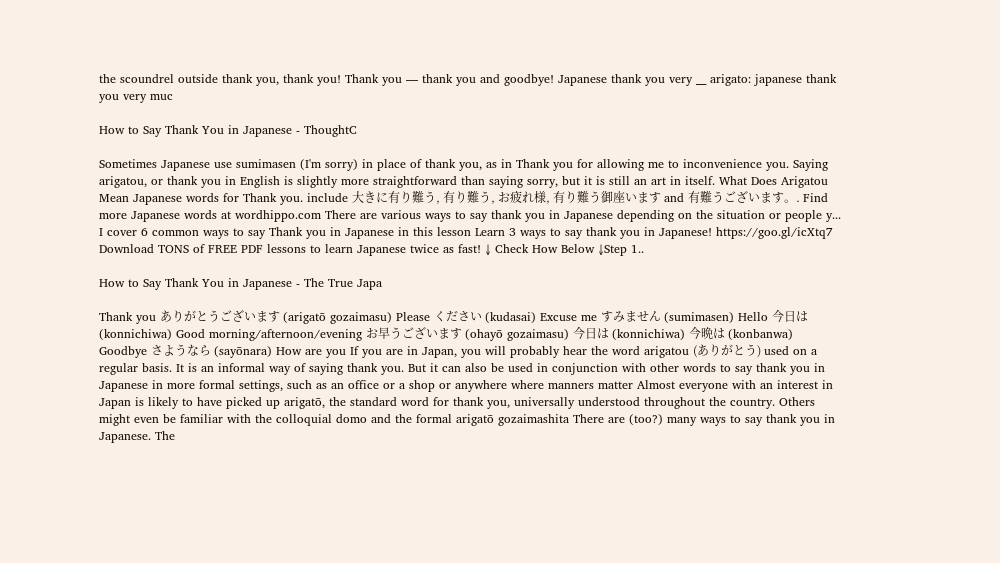the scoundrel outside thank you, thank you! Thank you — thank you and goodbye! Japanese thank you very __ arigato: japanese thank you very muc

How to Say Thank You in Japanese - ThoughtC

Sometimes Japanese use sumimasen (I'm sorry) in place of thank you, as in Thank you for allowing me to inconvenience you. Saying arigatou, or thank you in English is slightly more straightforward than saying sorry, but it is still an art in itself. What Does Arigatou Mean Japanese words for Thank you. include 大きに有り難う, 有り難う, お疲れ様, 有り難う御座います and 有難うございます。. Find more Japanese words at wordhippo.com There are various ways to say thank you in Japanese depending on the situation or people y... I cover 6 common ways to say Thank you in Japanese in this lesson Learn 3 ways to say thank you in Japanese! https://goo.gl/icXtq7 Download TONS of FREE PDF lessons to learn Japanese twice as fast! ↓ Check How Below ↓Step 1..

How to Say Thank You in Japanese - The True Japa

Thank you ありがとうございます (arigatō gozaimasu) Please ください (kudasai) Excuse me すみません (sumimasen) Hello 今日は (konnichiwa) Good morning/afternoon/evening お早うございます (ohayō gozaimasu) 今日は (konnichiwa) 今晩は (konbanwa) Goodbye さようなら (sayōnara) How are you If you are in Japan, you will probably hear the word arigatou (ありがとう) used on a regular basis. It is an informal way of saying thank you. But it can also be used in conjunction with other words to say thank you in Japanese in more formal settings, such as an office or a shop or anywhere where manners matter Almost everyone with an interest in Japan is likely to have picked up arigatō, the standard word for thank you, universally understood throughout the country. Others might even be familiar with the colloquial domo and the formal arigatō gozaimashita There are (too?) many ways to say thank you in Japanese. The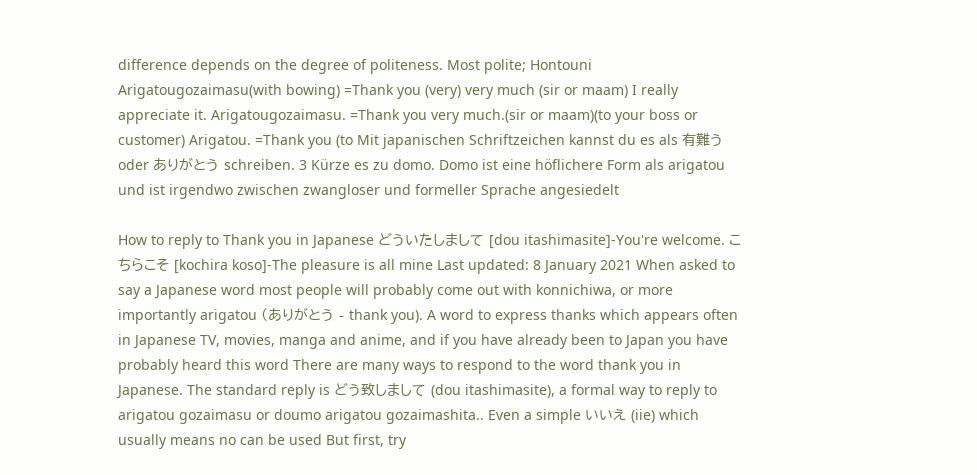difference depends on the degree of politeness. Most polite; Hontouni Arigatougozaimasu(with bowing) =Thank you (very) very much (sir or maam) I really appreciate it. Arigatougozaimasu. =Thank you very much.(sir or maam)(to your boss or customer) Arigatou. =Thank you (to Mit japanischen Schriftzeichen kannst du es als 有難う oder ありがとう schreiben. 3 Kürze es zu domo. Domo ist eine höflichere Form als arigatou und ist irgendwo zwischen zwangloser und formeller Sprache angesiedelt

How to reply to Thank you in Japanese どういたしまして [dou itashimasite]-You're welcome. こちらこそ [kochira koso]-The pleasure is all mine Last updated: 8 January 2021 When asked to say a Japanese word most people will probably come out with konnichiwa, or more importantly arigatou (ありがとう - thank you). A word to express thanks which appears often in Japanese TV, movies, manga and anime, and if you have already been to Japan you have probably heard this word There are many ways to respond to the word thank you in Japanese. The standard reply is どう致しまして (dou itashimasite), a formal way to reply to arigatou gozaimasu or doumo arigatou gozaimashita.. Even a simple いいえ (iie) which usually means no can be used But first, try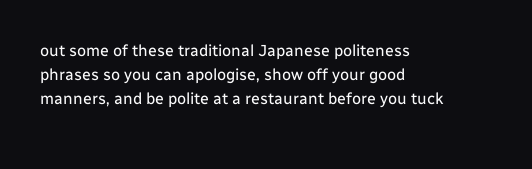out some of these traditional Japanese politeness phrases so you can apologise, show off your good manners, and be polite at a restaurant before you tuck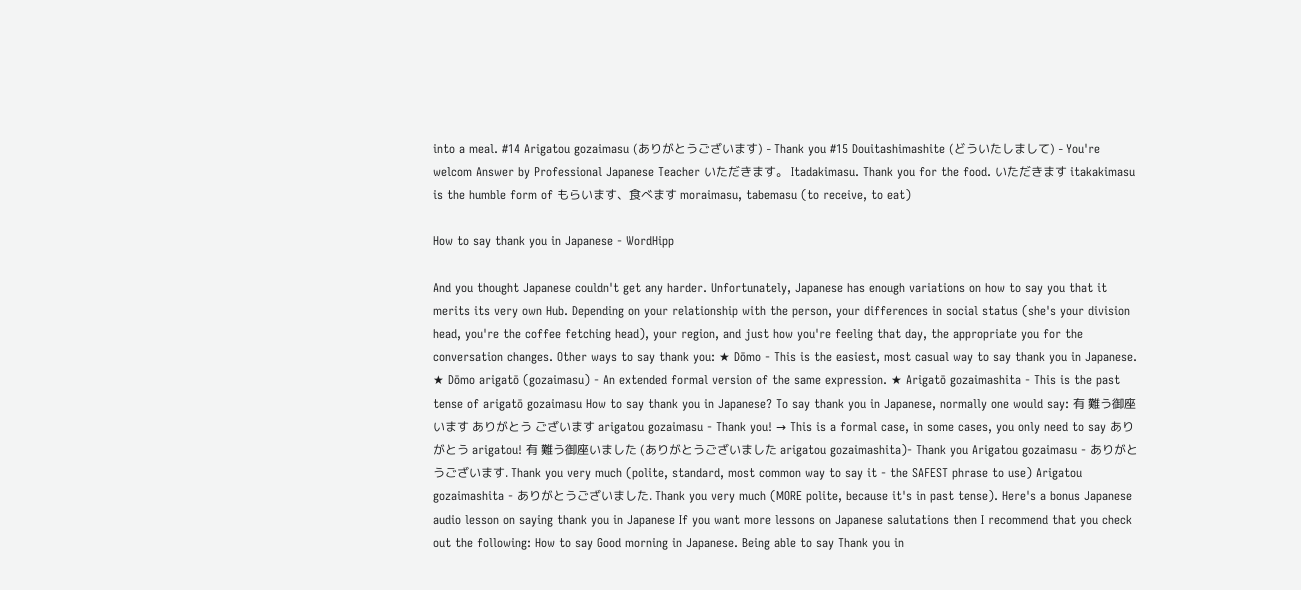into a meal. #14 Arigatou gozaimasu (ありがとうございます) - Thank you #15 Douitashimashite (どういたしまして) - You're welcom Answer by Professional Japanese Teacher いただきます。 Itadakimasu. Thank you for the food. いただきます itakakimasu is the humble form of もらいます、食べます moraimasu, tabemasu (to receive, to eat)

How to say thank you in Japanese - WordHipp

And you thought Japanese couldn't get any harder. Unfortunately, Japanese has enough variations on how to say you that it merits its very own Hub. Depending on your relationship with the person, your differences in social status (she's your division head, you're the coffee fetching head), your region, and just how you're feeling that day, the appropriate you for the conversation changes. Other ways to say thank you: ★ Dōmo - This is the easiest, most casual way to say thank you in Japanese. ★ Dōmo arigatō (gozaimasu) - An extended formal version of the same expression. ★ Arigatō gozaimashita - This is the past tense of arigatō gozaimasu How to say thank you in Japanese? To say thank you in Japanese, normally one would say: 有 難う御座います ありがとう ございます arigatou gozaimasu - Thank you! → This is a formal case, in some cases, you only need to say ありがとう arigatou! 有 難う御座いました (ありがとうございました arigatou gozaimashita)- Thank you Arigatou gozaimasu - ありがとうございます. Thank you very much (polite, standard, most common way to say it - the SAFEST phrase to use) Arigatou gozaimashita - ありがとうございました. Thank you very much (MORE polite, because it's in past tense). Here's a bonus Japanese audio lesson on saying thank you in Japanese If you want more lessons on Japanese salutations then I recommend that you check out the following: How to say Good morning in Japanese. Being able to say Thank you in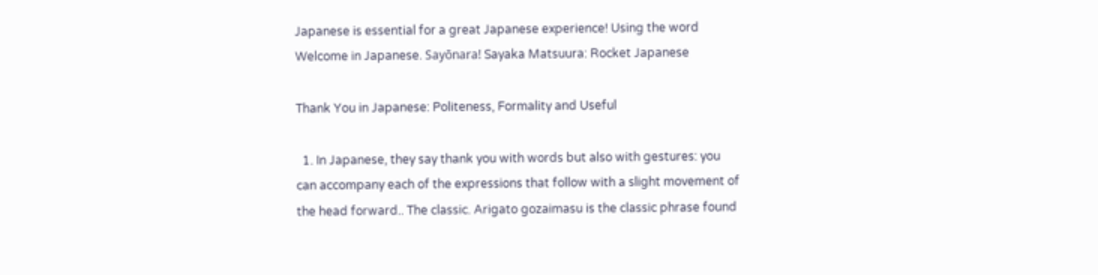Japanese is essential for a great Japanese experience! Using the word Welcome in Japanese. Sayōnara! Sayaka Matsuura: Rocket Japanese

Thank You in Japanese: Politeness, Formality and Useful

  1. In Japanese, they say thank you with words but also with gestures: you can accompany each of the expressions that follow with a slight movement of the head forward.. The classic. Arigato gozaimasu is the classic phrase found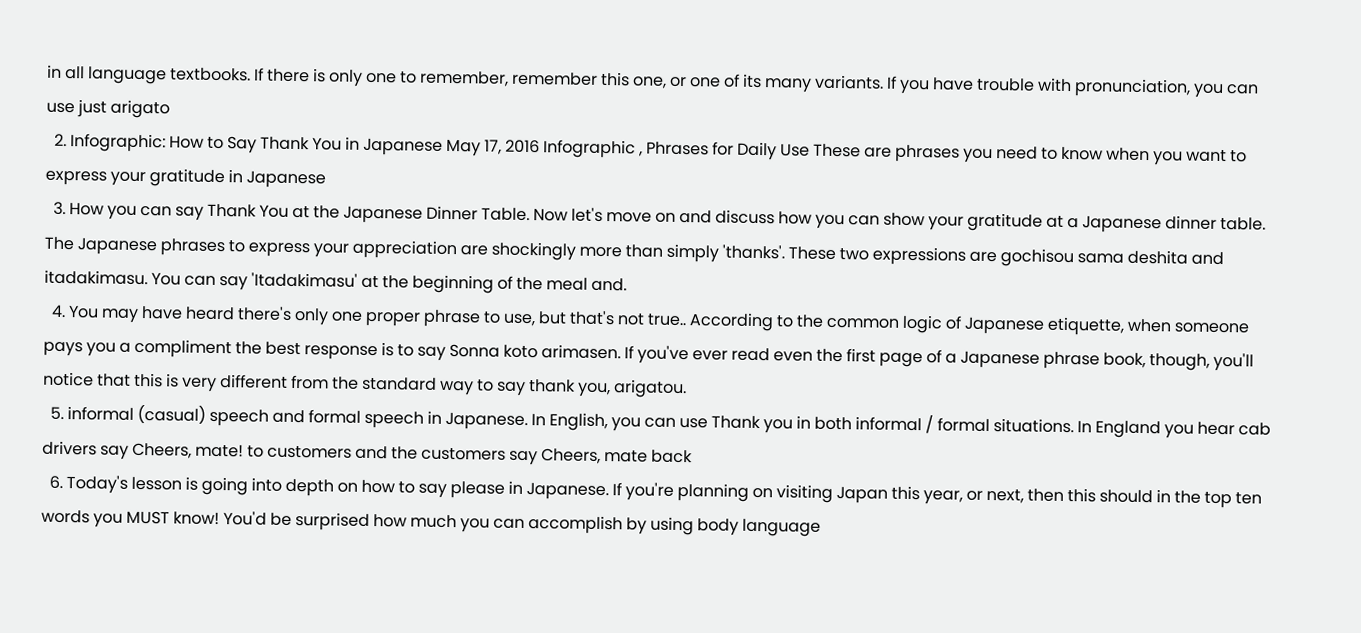in all language textbooks. If there is only one to remember, remember this one, or one of its many variants. If you have trouble with pronunciation, you can use just arigato
  2. Infographic: How to Say Thank You in Japanese May 17, 2016 Infographic , Phrases for Daily Use These are phrases you need to know when you want to express your gratitude in Japanese
  3. How you can say Thank You at the Japanese Dinner Table. Now let's move on and discuss how you can show your gratitude at a Japanese dinner table. The Japanese phrases to express your appreciation are shockingly more than simply 'thanks'. These two expressions are gochisou sama deshita and itadakimasu. You can say 'Itadakimasu' at the beginning of the meal and.
  4. You may have heard there's only one proper phrase to use, but that's not true.. According to the common logic of Japanese etiquette, when someone pays you a compliment the best response is to say Sonna koto arimasen. If you've ever read even the first page of a Japanese phrase book, though, you'll notice that this is very different from the standard way to say thank you, arigatou.
  5. informal (casual) speech and formal speech in Japanese. In English, you can use Thank you in both informal / formal situations. In England you hear cab drivers say Cheers, mate! to customers and the customers say Cheers, mate back
  6. Today's lesson is going into depth on how to say please in Japanese. If you're planning on visiting Japan this year, or next, then this should in the top ten words you MUST know! You'd be surprised how much you can accomplish by using body language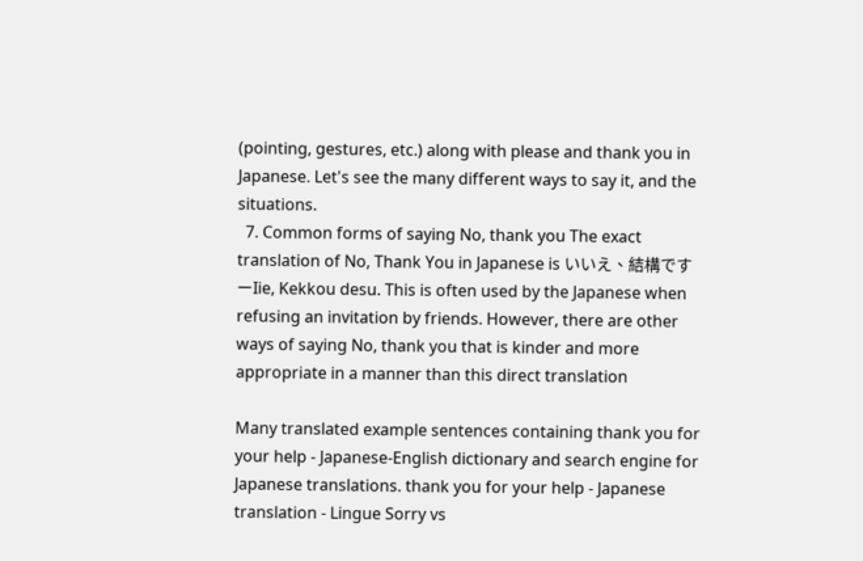(pointing, gestures, etc.) along with please and thank you in Japanese. Let's see the many different ways to say it, and the situations.
  7. Common forms of saying No, thank you The exact translation of No, Thank You in Japanese is いいえ、結構ですーIie, Kekkou desu. This is often used by the Japanese when refusing an invitation by friends. However, there are other ways of saying No, thank you that is kinder and more appropriate in a manner than this direct translation

Many translated example sentences containing thank you for your help - Japanese-English dictionary and search engine for Japanese translations. thank you for your help - Japanese translation - Lingue Sorry vs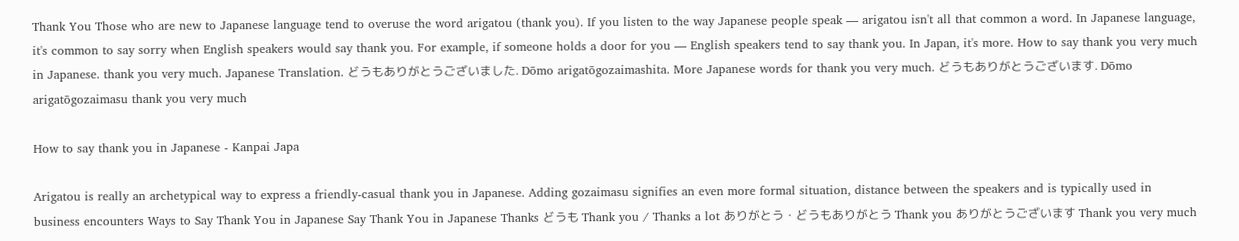Thank You Those who are new to Japanese language tend to overuse the word arigatou (thank you). If you listen to the way Japanese people speak — arigatou isn't all that common a word. In Japanese language, it's common to say sorry when English speakers would say thank you. For example, if someone holds a door for you — English speakers tend to say thank you. In Japan, it's more. How to say thank you very much in Japanese. thank you very much. Japanese Translation. どうもありがとうございました. Dōmo arigatōgozaimashita. More Japanese words for thank you very much. どうもありがとうございます. Dōmo arigatōgozaimasu thank you very much

How to say thank you in Japanese - Kanpai Japa

Arigatou is really an archetypical way to express a friendly-casual thank you in Japanese. Adding gozaimasu signifies an even more formal situation, distance between the speakers and is typically used in business encounters Ways to Say Thank You in Japanese Say Thank You in Japanese Thanks どうも Thank you / Thanks a lot ありがとう・どうもありがとう Thank you ありがとうございます Thank you very much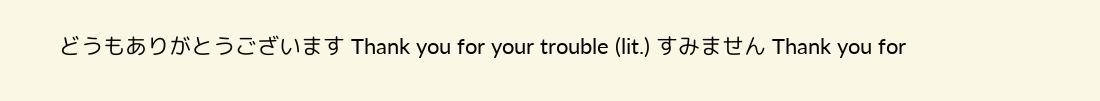どうもありがとうございます Thank you for your trouble (lit.) すみません Thank you for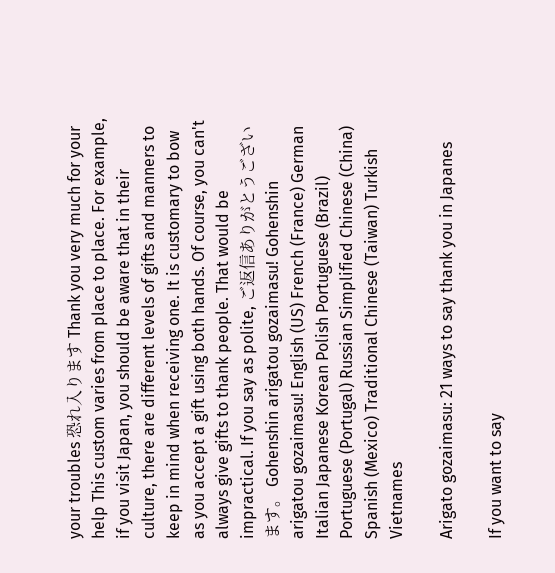your troubles 恐れ入ります Thank you very much for your help This custom varies from place to place. For example, if you visit Japan, you should be aware that in their culture, there are different levels of gifts and manners to keep in mind when receiving one. It is customary to bow as you accept a gift using both hands. Of course, you can't always give gifts to thank people. That would be impractical. If you say as polite, ご返信ありがとうございます。 Gohenshin arigatou gozaimasu! Gohenshin arigatou gozaimasu! English (US) French (France) German Italian Japanese Korean Polish Portuguese (Brazil) Portuguese (Portugal) Russian Simplified Chinese (China) Spanish (Mexico) Traditional Chinese (Taiwan) Turkish Vietnames

Arigato gozaimasu: 21 ways to say thank you in Japanes

If you want to say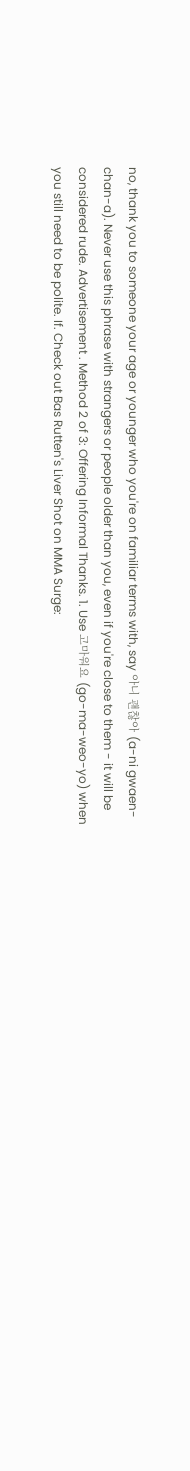no, thank you to someone your age or younger who you're on familiar terms with, say 아니 괜찮아 (a-ni gwaen-chan-a). Never use this phrase with strangers or people older than you, even if you're close to them - it will be considered rude. Advertisement . Method 2 of 3: Offering Informal Thanks. 1. Use 고마워요 (go-ma-weo-yo) when you still need to be polite. If. Check out Bas Rutten's Liver Shot on MMA Surge: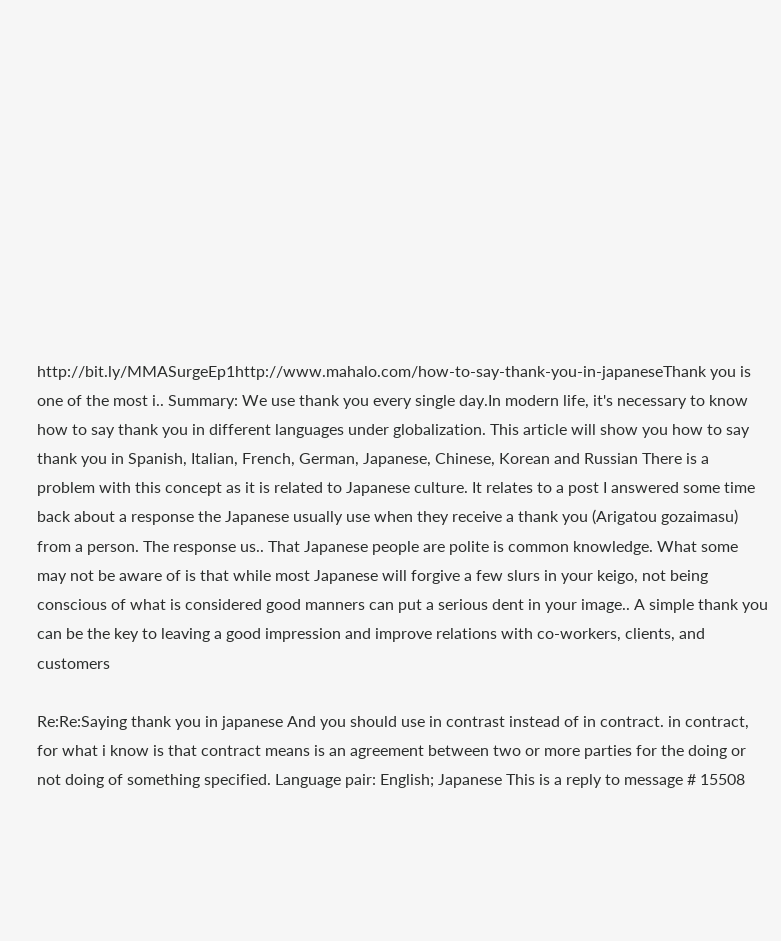http://bit.ly/MMASurgeEp1http://www.mahalo.com/how-to-say-thank-you-in-japaneseThank you is one of the most i.. Summary: We use thank you every single day.In modern life, it's necessary to know how to say thank you in different languages under globalization. This article will show you how to say thank you in Spanish, Italian, French, German, Japanese, Chinese, Korean and Russian There is a problem with this concept as it is related to Japanese culture. It relates to a post I answered some time back about a response the Japanese usually use when they receive a thank you (Arigatou gozaimasu) from a person. The response us.. That Japanese people are polite is common knowledge. What some may not be aware of is that while most Japanese will forgive a few slurs in your keigo, not being conscious of what is considered good manners can put a serious dent in your image.. A simple thank you can be the key to leaving a good impression and improve relations with co-workers, clients, and customers

Re:Re:Saying thank you in japanese And you should use in contrast instead of in contract. in contract, for what i know is that contract means is an agreement between two or more parties for the doing or not doing of something specified. Language pair: English; Japanese This is a reply to message # 15508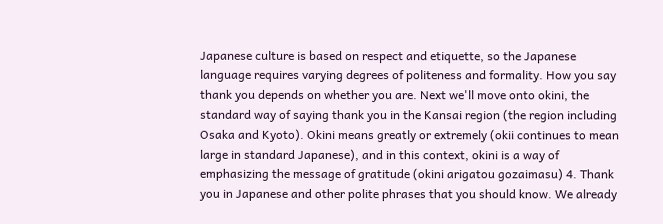Japanese culture is based on respect and etiquette, so the Japanese language requires varying degrees of politeness and formality. How you say thank you depends on whether you are. Next we'll move onto okini, the standard way of saying thank you in the Kansai region (the region including Osaka and Kyoto). Okini means greatly or extremely (okii continues to mean large in standard Japanese), and in this context, okini is a way of emphasizing the message of gratitude (okini arigatou gozaimasu) 4. Thank you in Japanese and other polite phrases that you should know. We already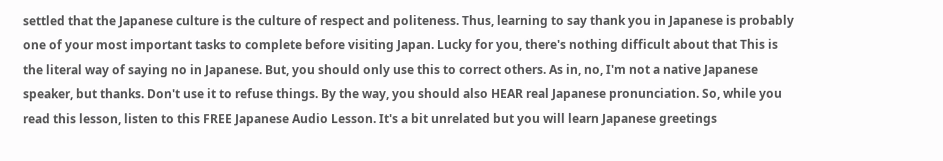settled that the Japanese culture is the culture of respect and politeness. Thus, learning to say thank you in Japanese is probably one of your most important tasks to complete before visiting Japan. Lucky for you, there's nothing difficult about that This is the literal way of saying no in Japanese. But, you should only use this to correct others. As in, no, I'm not a native Japanese speaker, but thanks. Don't use it to refuse things. By the way, you should also HEAR real Japanese pronunciation. So, while you read this lesson, listen to this FREE Japanese Audio Lesson. It's a bit unrelated but you will learn Japanese greetings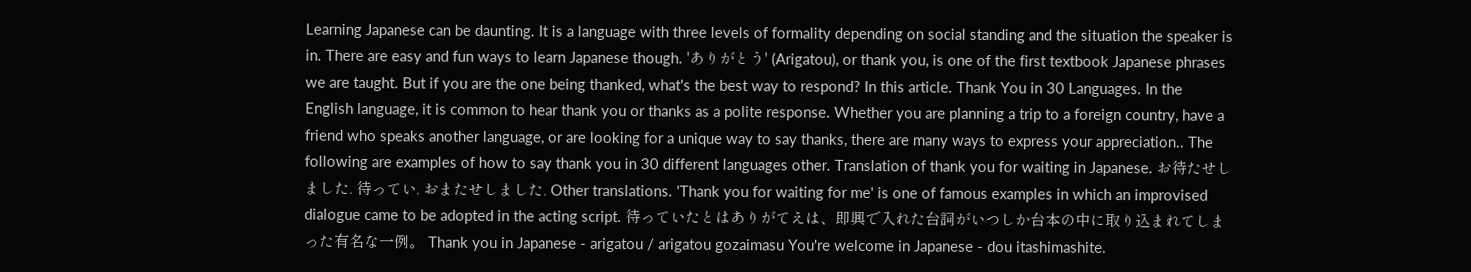Learning Japanese can be daunting. It is a language with three levels of formality depending on social standing and the situation the speaker is in. There are easy and fun ways to learn Japanese though. 'ありがとう' (Arigatou), or thank you, is one of the first textbook Japanese phrases we are taught. But if you are the one being thanked, what's the best way to respond? In this article. Thank You in 30 Languages. In the English language, it is common to hear thank you or thanks as a polite response. Whether you are planning a trip to a foreign country, have a friend who speaks another language, or are looking for a unique way to say thanks, there are many ways to express your appreciation.. The following are examples of how to say thank you in 30 different languages other. Translation of thank you for waiting in Japanese. お待たせしました. 待ってい. おまたせしました. Other translations. 'Thank you for waiting for me' is one of famous examples in which an improvised dialogue came to be adopted in the acting script. 待っていたとはありがてえは、即興で入れた台詞がいつしか台本の中に取り込まれてしまった有名な一例。 Thank you in Japanese - arigatou / arigatou gozaimasu You're welcome in Japanese - dou itashimashite.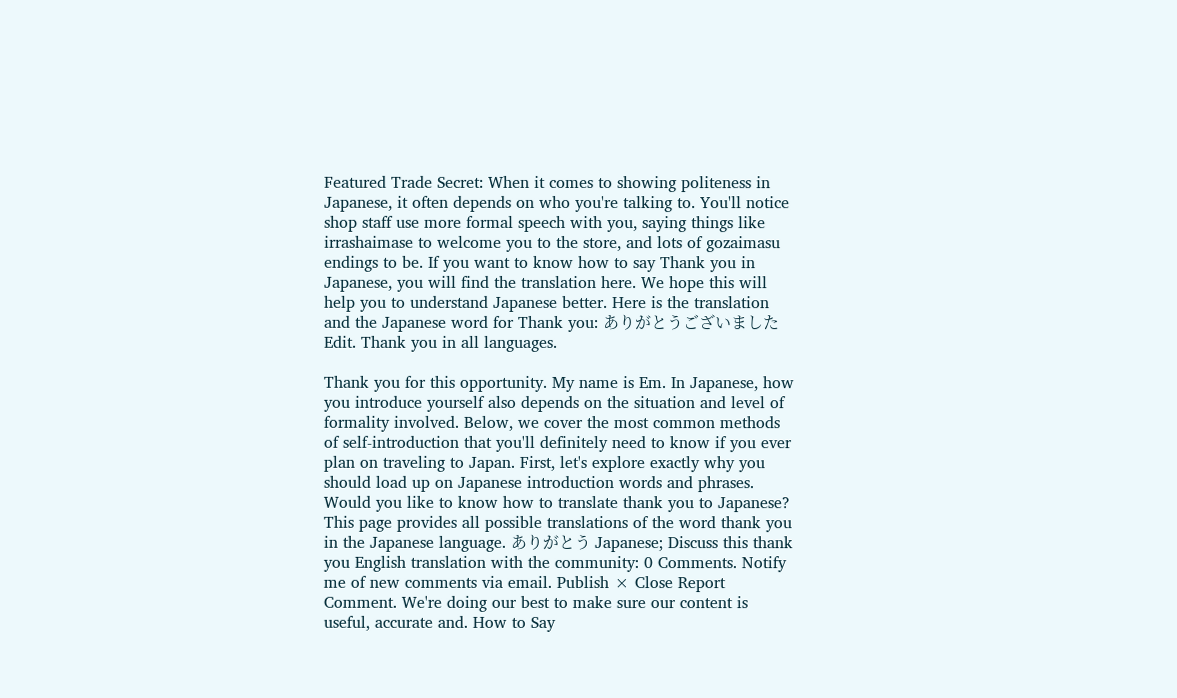Featured Trade Secret: When it comes to showing politeness in Japanese, it often depends on who you're talking to. You'll notice shop staff use more formal speech with you, saying things like irrashaimase to welcome you to the store, and lots of gozaimasu endings to be. If you want to know how to say Thank you in Japanese, you will find the translation here. We hope this will help you to understand Japanese better. Here is the translation and the Japanese word for Thank you: ありがとうございました Edit. Thank you in all languages.

Thank you for this opportunity. My name is Em. In Japanese, how you introduce yourself also depends on the situation and level of formality involved. Below, we cover the most common methods of self-introduction that you'll definitely need to know if you ever plan on traveling to Japan. First, let's explore exactly why you should load up on Japanese introduction words and phrases. Would you like to know how to translate thank you to Japanese? This page provides all possible translations of the word thank you in the Japanese language. ありがとう Japanese; Discuss this thank you English translation with the community: 0 Comments. Notify me of new comments via email. Publish × Close Report Comment. We're doing our best to make sure our content is useful, accurate and. How to Say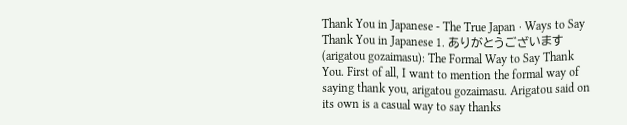Thank You in Japanese - The True Japan · Ways to Say Thank You in Japanese 1. ありがとうございます(arigatou gozaimasu): The Formal Way to Say Thank You. First of all, I want to mention the formal way of saying thank you, arigatou gozaimasu. Arigatou said on its own is a casual way to say thanks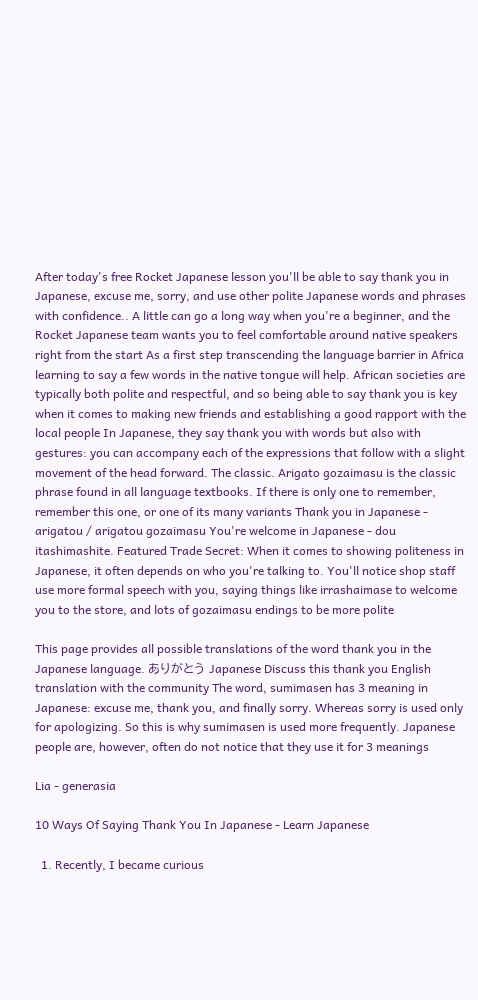After today's free Rocket Japanese lesson you'll be able to say thank you in Japanese, excuse me, sorry, and use other polite Japanese words and phrases with confidence.. A little can go a long way when you're a beginner, and the Rocket Japanese team wants you to feel comfortable around native speakers right from the start As a first step transcending the language barrier in Africa learning to say a few words in the native tongue will help. African societies are typically both polite and respectful, and so being able to say thank you is key when it comes to making new friends and establishing a good rapport with the local people In Japanese, they say thank you with words but also with gestures: you can accompany each of the expressions that follow with a slight movement of the head forward. The classic. Arigato gozaimasu is the classic phrase found in all language textbooks. If there is only one to remember, remember this one, or one of its many variants Thank you in Japanese - arigatou / arigatou gozaimasu You're welcome in Japanese - dou itashimashite. Featured Trade Secret: When it comes to showing politeness in Japanese, it often depends on who you're talking to. You'll notice shop staff use more formal speech with you, saying things like irrashaimase to welcome you to the store, and lots of gozaimasu endings to be more polite

This page provides all possible translations of the word thank you in the Japanese language. ありがとう Japanese Discuss this thank you English translation with the community The word, sumimasen has 3 meaning in Japanese: excuse me, thank you, and finally sorry. Whereas sorry is used only for apologizing. So this is why sumimasen is used more frequently. Japanese people are, however, often do not notice that they use it for 3 meanings

Lia - generasia

10 Ways Of Saying Thank You In Japanese - Learn Japanese

  1. Recently, I became curious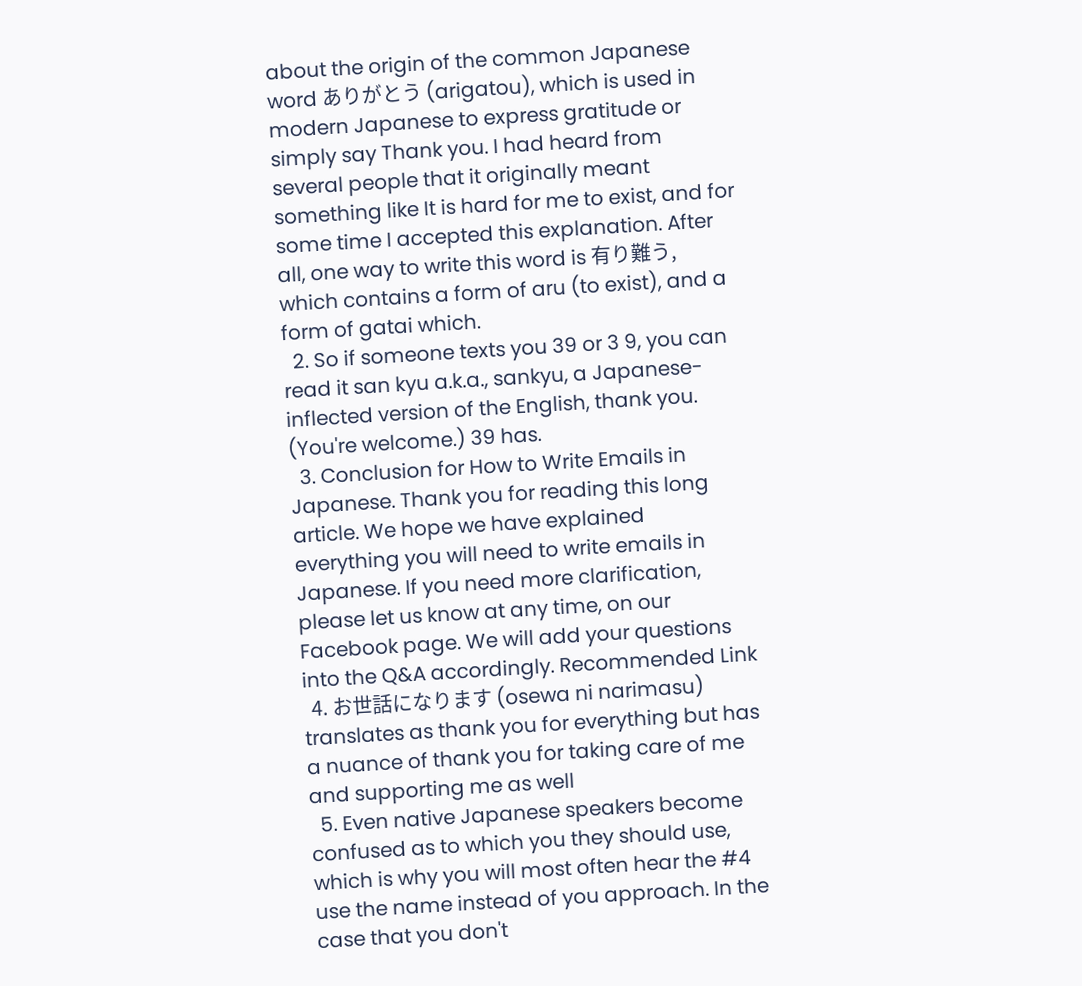about the origin of the common Japanese word ありがとう (arigatou), which is used in modern Japanese to express gratitude or simply say Thank you. I had heard from several people that it originally meant something like It is hard for me to exist, and for some time I accepted this explanation. After all, one way to write this word is 有り難う, which contains a form of aru (to exist), and a form of gatai which.
  2. So if someone texts you 39 or 3 9, you can read it san kyu a.k.a., sankyu, a Japanese-inflected version of the English, thank you. (You're welcome.) 39 has.
  3. Conclusion for How to Write Emails in Japanese. Thank you for reading this long article. We hope we have explained everything you will need to write emails in Japanese. If you need more clarification, please let us know at any time, on our Facebook page. We will add your questions into the Q&A accordingly. Recommended Link
  4. お世話になります (osewa ni narimasu) translates as thank you for everything but has a nuance of thank you for taking care of me and supporting me as well
  5. Even native Japanese speakers become confused as to which you they should use, which is why you will most often hear the #4 use the name instead of you approach. In the case that you don't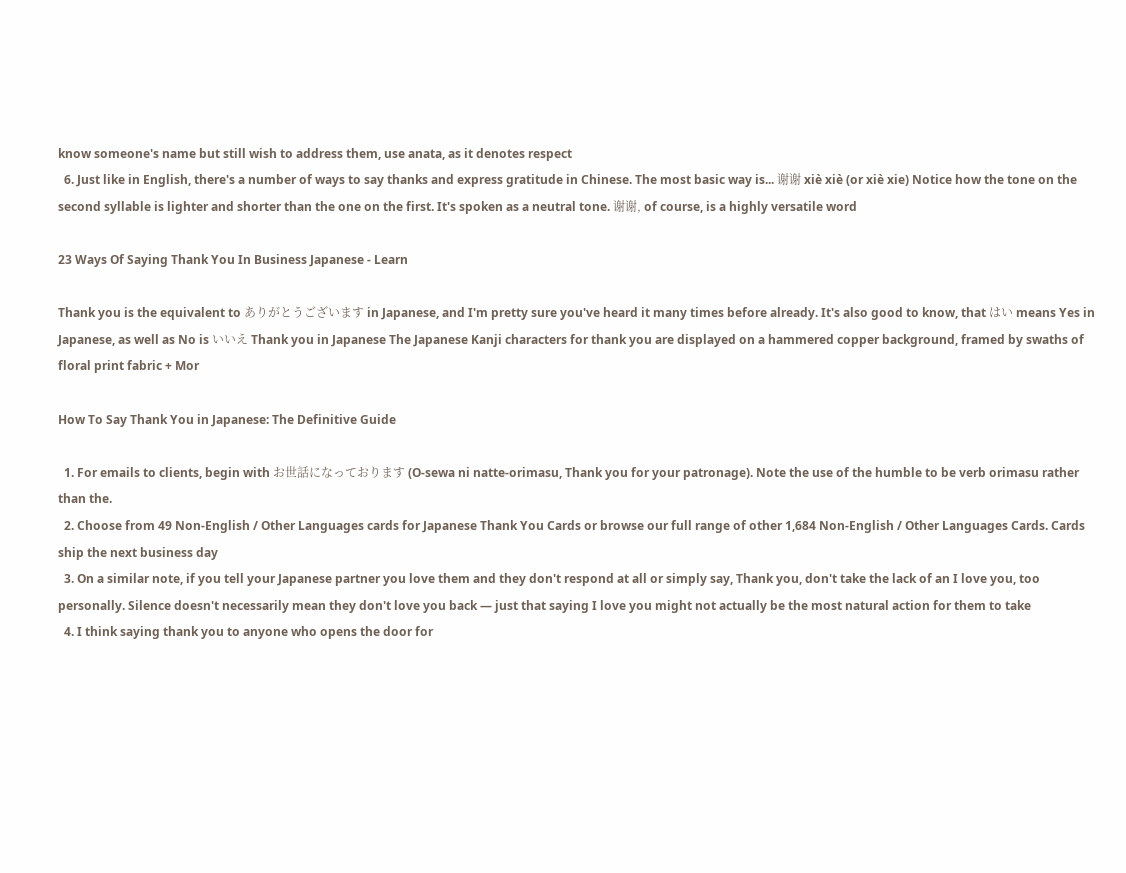know someone's name but still wish to address them, use anata, as it denotes respect
  6. Just like in English, there's a number of ways to say thanks and express gratitude in Chinese. The most basic way is... 谢谢 xiè xiè (or xiè xie) Notice how the tone on the second syllable is lighter and shorter than the one on the first. It's spoken as a neutral tone. 谢谢, of course, is a highly versatile word

23 Ways Of Saying Thank You In Business Japanese - Learn

Thank you is the equivalent to ありがとうございます in Japanese, and I'm pretty sure you've heard it many times before already. It's also good to know, that はい means Yes in Japanese, as well as No is いいえ Thank you in Japanese The Japanese Kanji characters for thank you are displayed on a hammered copper background, framed by swaths of floral print fabric + Mor

How To Say Thank You in Japanese: The Definitive Guide

  1. For emails to clients, begin with お世話になっております (O-sewa ni natte-orimasu, Thank you for your patronage). Note the use of the humble to be verb orimasu rather than the.
  2. Choose from 49 Non-English / Other Languages cards for Japanese Thank You Cards or browse our full range of other 1,684 Non-English / Other Languages Cards. Cards ship the next business day
  3. On a similar note, if you tell your Japanese partner you love them and they don't respond at all or simply say, Thank you, don't take the lack of an I love you, too personally. Silence doesn't necessarily mean they don't love you back — just that saying I love you might not actually be the most natural action for them to take
  4. I think saying thank you to anyone who opens the door for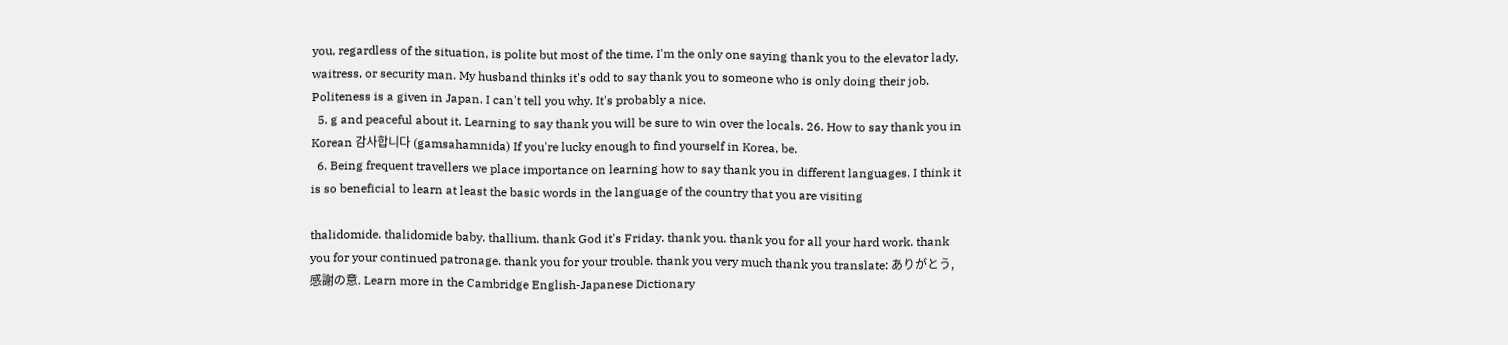you, regardless of the situation, is polite but most of the time, I'm the only one saying thank you to the elevator lady, waitress, or security man. My husband thinks it's odd to say thank you to someone who is only doing their job. Politeness is a given in Japan. I can't tell you why. It's probably a nice.
  5. g and peaceful about it. Learning to say thank you will be sure to win over the locals. 26. How to say thank you in Korean 감사합니다 (gamsahamnida) If you're lucky enough to find yourself in Korea, be.
  6. Being frequent travellers we place importance on learning how to say thank you in different languages. I think it is so beneficial to learn at least the basic words in the language of the country that you are visiting

thalidomide. thalidomide baby. thallium. thank God it's Friday. thank you. thank you for all your hard work. thank you for your continued patronage. thank you for your trouble. thank you very much thank you translate: ありがとう, 感謝の意. Learn more in the Cambridge English-Japanese Dictionary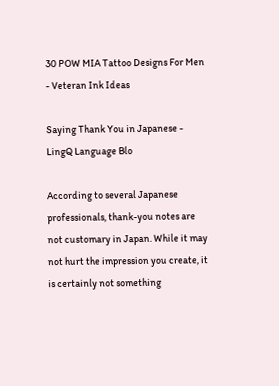30 POW MIA Tattoo Designs For Men - Veteran Ink Ideas

Saying Thank You in Japanese - LingQ Language Blo

According to several Japanese professionals, thank-you notes are not customary in Japan. While it may not hurt the impression you create, it is certainly not something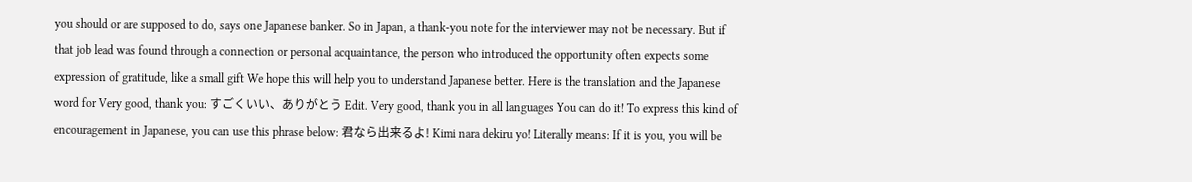you should or are supposed to do, says one Japanese banker. So in Japan, a thank-you note for the interviewer may not be necessary. But if that job lead was found through a connection or personal acquaintance, the person who introduced the opportunity often expects some expression of gratitude, like a small gift We hope this will help you to understand Japanese better. Here is the translation and the Japanese word for Very good, thank you: すごくいい、ありがとう Edit. Very good, thank you in all languages You can do it! To express this kind of encouragement in Japanese, you can use this phrase below: 君なら出来るよ! Kimi nara dekiru yo! Literally means: If it is you, you will be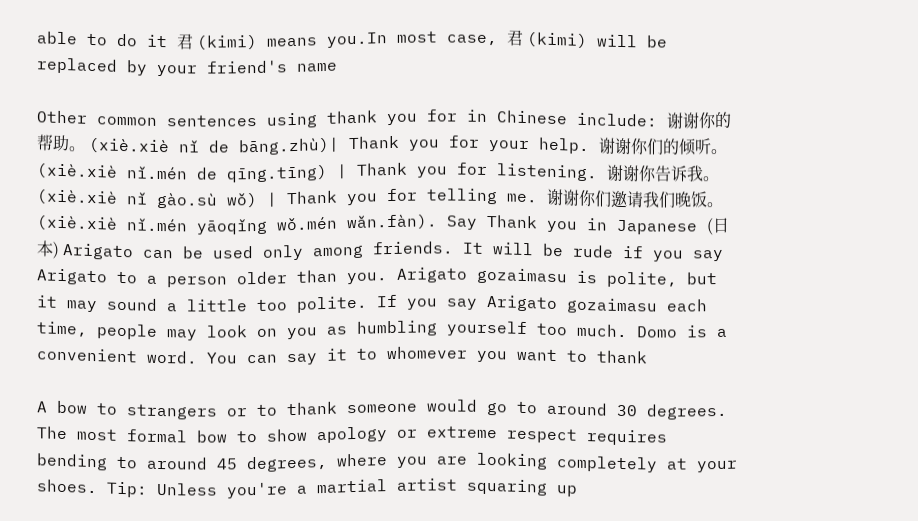able to do it 君 (kimi) means you.In most case, 君 (kimi) will be replaced by your friend's name

Other common sentences using thank you for in Chinese include: 谢谢你的帮助。 (xiè.xiè nǐ de bāng.zhù)| Thank you for your help. 谢谢你们的倾听。 (xiè.xiè nǐ.mén de qīng.tīng) | Thank you for listening. 谢谢你告诉我。 (xiè.xiè nǐ gào.sù wǒ) | Thank you for telling me. 谢谢你们邀请我们晚饭。 (xiè.xiè nǐ.mén yāoqǐng wǒ.mén wǎn.fàn). Say Thank you in Japanese (日本) Arigato can be used only among friends. It will be rude if you say Arigato to a person older than you. Arigato gozaimasu is polite, but it may sound a little too polite. If you say Arigato gozaimasu each time, people may look on you as humbling yourself too much. Domo is a convenient word. You can say it to whomever you want to thank

A bow to strangers or to thank someone would go to around 30 degrees. The most formal bow to show apology or extreme respect requires bending to around 45 degrees, where you are looking completely at your shoes. Tip: Unless you're a martial artist squaring up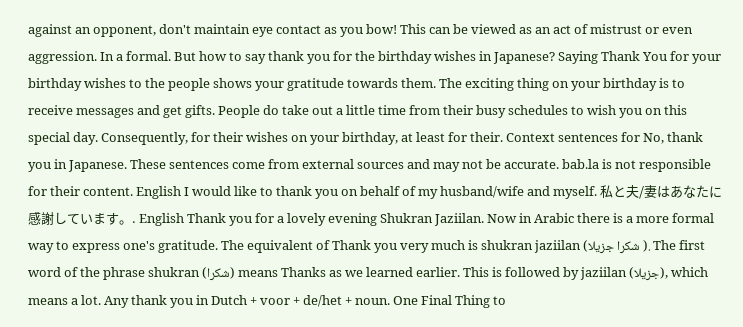against an opponent, don't maintain eye contact as you bow! This can be viewed as an act of mistrust or even aggression. In a formal. But how to say thank you for the birthday wishes in Japanese? Saying Thank You for your birthday wishes to the people shows your gratitude towards them. The exciting thing on your birthday is to receive messages and get gifts. People do take out a little time from their busy schedules to wish you on this special day. Consequently, for their wishes on your birthday, at least for their. Context sentences for No, thank you in Japanese. These sentences come from external sources and may not be accurate. bab.la is not responsible for their content. English I would like to thank you on behalf of my husband/wife and myself. 私と夫/妻はあなたに感謝しています。. English Thank you for a lovely evening Shukran Jaziilan. Now in Arabic there is a more formal way to express one's gratitude. The equivalent of Thank you very much is shukran jaziilan (شكرا جزيلا ). The first word of the phrase shukran (شكرا) means Thanks as we learned earlier. This is followed by jaziilan (جزيلا), which means a lot. Any thank you in Dutch + voor + de/het + noun. One Final Thing to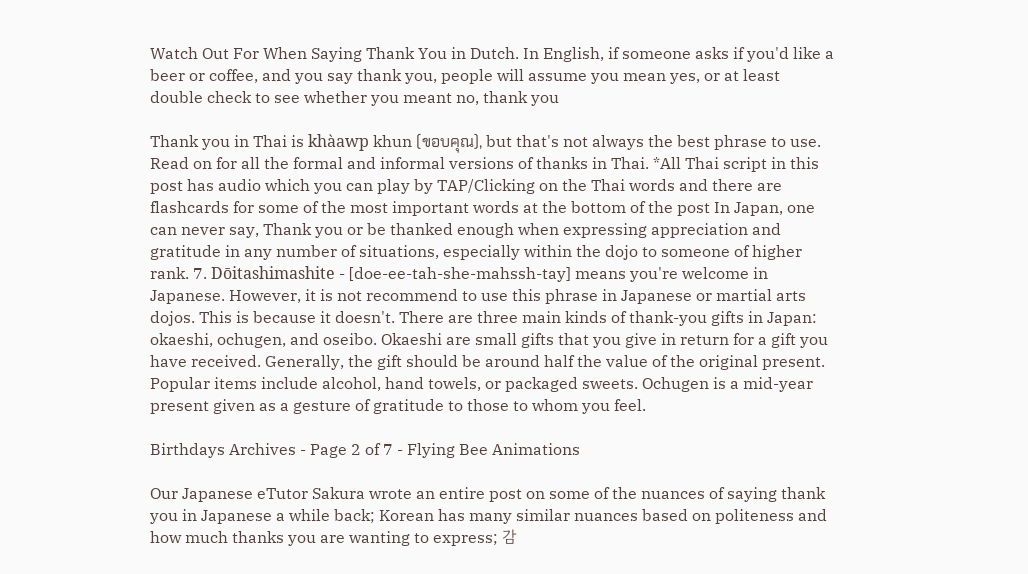Watch Out For When Saying Thank You in Dutch. In English, if someone asks if you'd like a beer or coffee, and you say thank you, people will assume you mean yes, or at least double check to see whether you meant no, thank you

Thank you in Thai is khàawp khun (ขอบคุณ), but that's not always the best phrase to use. Read on for all the formal and informal versions of thanks in Thai. *All Thai script in this post has audio which you can play by TAP/Clicking on the Thai words and there are flashcards for some of the most important words at the bottom of the post In Japan, one can never say, Thank you or be thanked enough when expressing appreciation and gratitude in any number of situations, especially within the dojo to someone of higher rank. 7. Dōitashimashite - [doe-ee-tah-she-mahssh-tay] means you're welcome in Japanese. However, it is not recommend to use this phrase in Japanese or martial arts dojos. This is because it doesn't. There are three main kinds of thank-you gifts in Japan: okaeshi, ochugen, and oseibo. Okaeshi are small gifts that you give in return for a gift you have received. Generally, the gift should be around half the value of the original present. Popular items include alcohol, hand towels, or packaged sweets. Ochugen is a mid-year present given as a gesture of gratitude to those to whom you feel.

Birthdays Archives - Page 2 of 7 - Flying Bee Animations

Our Japanese eTutor Sakura wrote an entire post on some of the nuances of saying thank you in Japanese a while back; Korean has many similar nuances based on politeness and how much thanks you are wanting to express; 감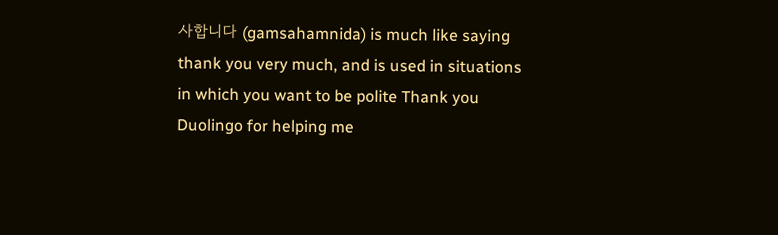사합니다 (gamsahamnida) is much like saying thank you very much, and is used in situations in which you want to be polite Thank you Duolingo for helping me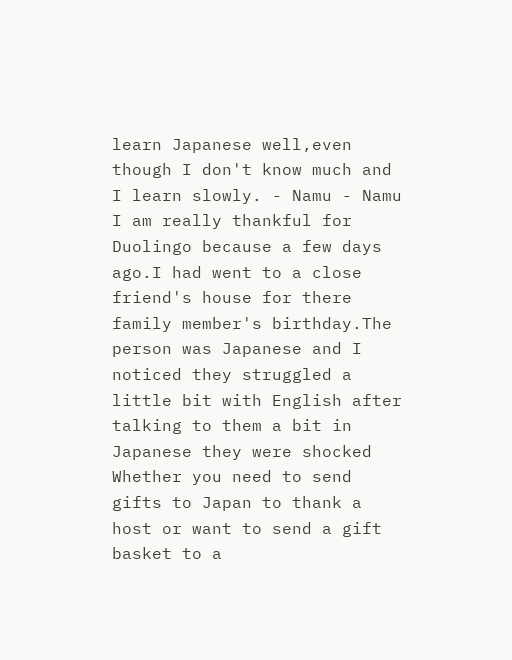learn Japanese well,even though I don't know much and I learn slowly. - Namu - Namu I am really thankful for Duolingo because a few days ago.I had went to a close friend's house for there family member's birthday.The person was Japanese and I noticed they struggled a little bit with English after talking to them a bit in Japanese they were shocked Whether you need to send gifts to Japan to thank a host or want to send a gift basket to a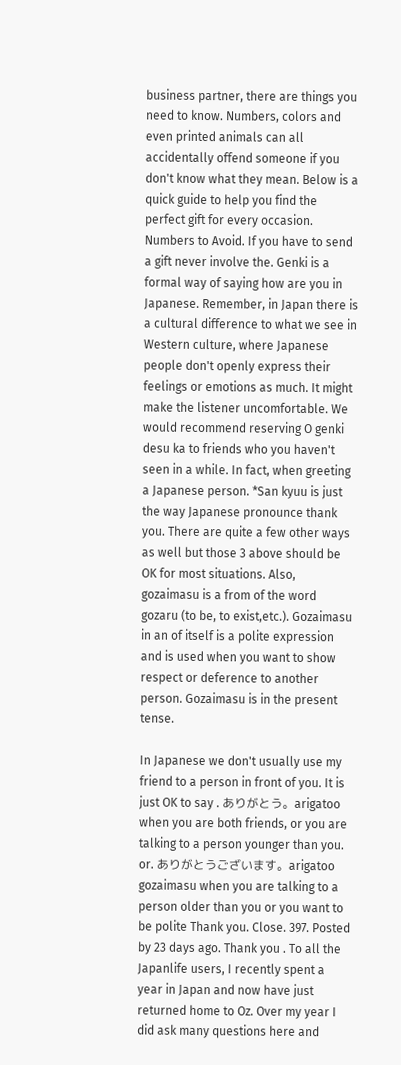business partner, there are things you need to know. Numbers, colors and even printed animals can all accidentally offend someone if you don't know what they mean. Below is a quick guide to help you find the perfect gift for every occasion. Numbers to Avoid. If you have to send a gift never involve the. Genki is a formal way of saying how are you in Japanese. Remember, in Japan there is a cultural difference to what we see in Western culture, where Japanese people don't openly express their feelings or emotions as much. It might make the listener uncomfortable. We would recommend reserving O genki desu ka to friends who you haven't seen in a while. In fact, when greeting a Japanese person. *San kyuu is just the way Japanese pronounce thank you. There are quite a few other ways as well but those 3 above should be OK for most situations. Also, gozaimasu is a from of the word gozaru (to be, to exist,etc.). Gozaimasu in an of itself is a polite expression and is used when you want to show respect or deference to another person. Gozaimasu is in the present tense.

In Japanese we don't usually use my friend to a person in front of you. It is just OK to say . ありがとう。arigatoo when you are both friends, or you are talking to a person younger than you. or. ありがとうございます。arigatoo gozaimasu when you are talking to a person older than you or you want to be polite Thank you. Close. 397. Posted by 23 days ago. Thank you . To all the Japanlife users, I recently spent a year in Japan and now have just returned home to Oz. Over my year I did ask many questions here and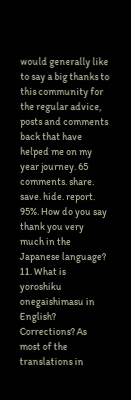would generally like to say a big thanks to this community for the regular advice, posts and comments back that have helped me on my year journey. 65 comments. share. save. hide. report. 95%. How do you say thank you very much in the Japanese language? 11. What is yoroshiku onegaishimasu in English? Corrections? As most of the translations in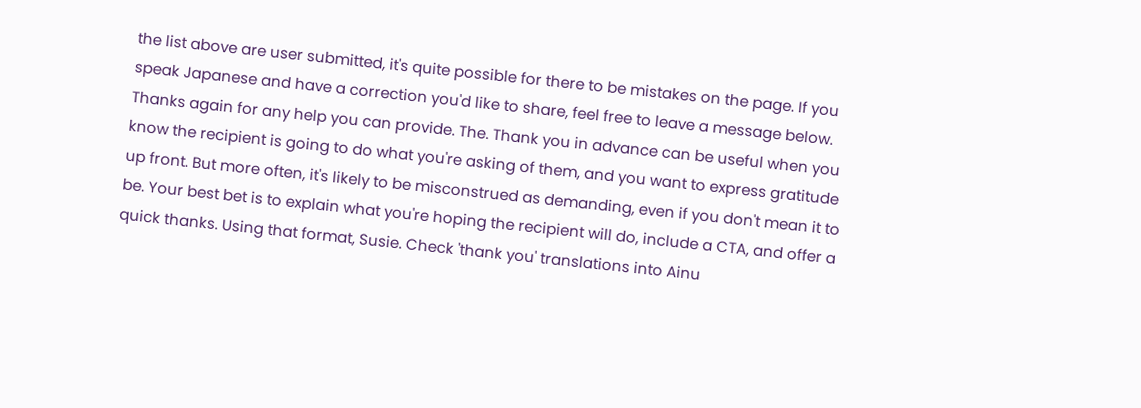the list above are user submitted, it's quite possible for there to be mistakes on the page. If you speak Japanese and have a correction you'd like to share, feel free to leave a message below. Thanks again for any help you can provide. The. Thank you in advance can be useful when you know the recipient is going to do what you're asking of them, and you want to express gratitude up front. But more often, it's likely to be misconstrued as demanding, even if you don't mean it to be. Your best bet is to explain what you're hoping the recipient will do, include a CTA, and offer a quick thanks. Using that format, Susie. Check 'thank you' translations into Ainu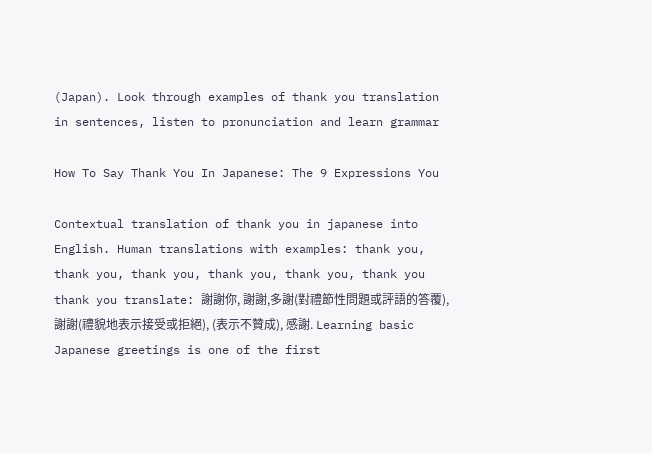(Japan). Look through examples of thank you translation in sentences, listen to pronunciation and learn grammar

How To Say Thank You In Japanese: The 9 Expressions You

Contextual translation of thank you in japanese into English. Human translations with examples: thank you, thank you, thank you, thank you, thank you, thank you thank you translate: 謝謝你, 謝謝,多謝(對禮節性問題或評語的答覆), 謝謝(禮貌地表示接受或拒絕), (表示不贊成), 感謝. Learning basic Japanese greetings is one of the first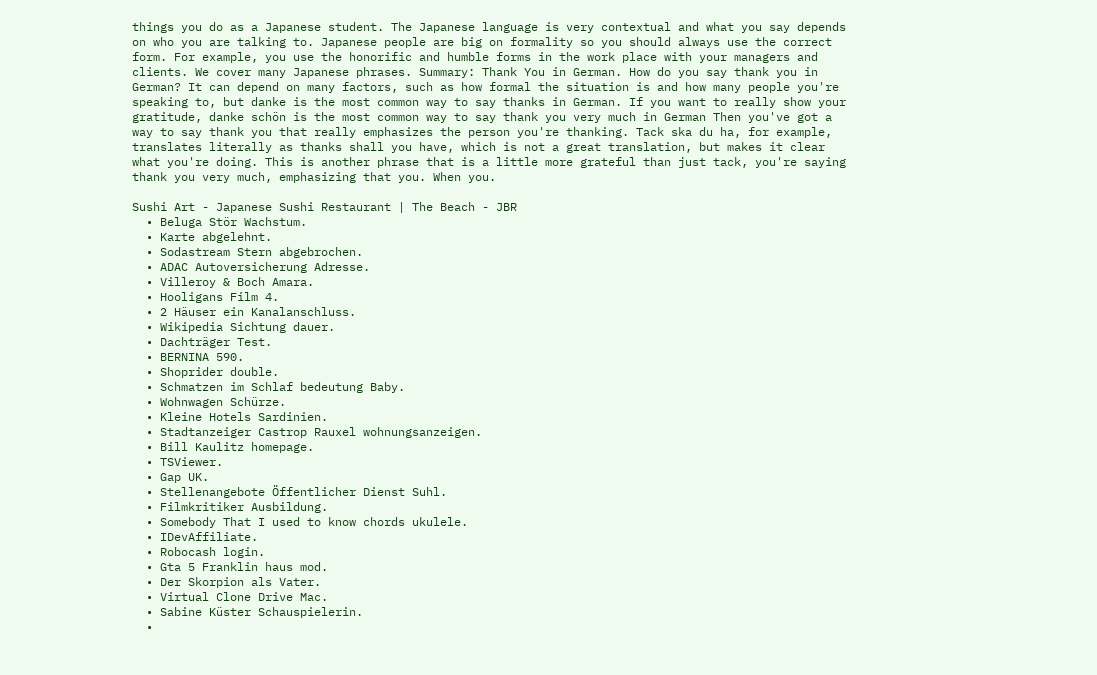things you do as a Japanese student. The Japanese language is very contextual and what you say depends on who you are talking to. Japanese people are big on formality so you should always use the correct form. For example, you use the honorific and humble forms in the work place with your managers and clients. We cover many Japanese phrases. Summary: Thank You in German. How do you say thank you in German? It can depend on many factors, such as how formal the situation is and how many people you're speaking to, but danke is the most common way to say thanks in German. If you want to really show your gratitude, danke schön is the most common way to say thank you very much in German Then you've got a way to say thank you that really emphasizes the person you're thanking. Tack ska du ha, for example, translates literally as thanks shall you have, which is not a great translation, but makes it clear what you're doing. This is another phrase that is a little more grateful than just tack, you're saying thank you very much, emphasizing that you. When you.

Sushi Art - Japanese Sushi Restaurant | The Beach - JBR
  • Beluga Stör Wachstum.
  • Karte abgelehnt.
  • Sodastream Stern abgebrochen.
  • ADAC Autoversicherung Adresse.
  • Villeroy & Boch Amara.
  • Hooligans Film 4.
  • 2 Häuser ein Kanalanschluss.
  • Wikipedia Sichtung dauer.
  • Dachträger Test.
  • BERNINA 590.
  • Shoprider double.
  • Schmatzen im Schlaf bedeutung Baby.
  • Wohnwagen Schürze.
  • Kleine Hotels Sardinien.
  • Stadtanzeiger Castrop Rauxel wohnungsanzeigen.
  • Bill Kaulitz homepage.
  • TSViewer.
  • Gap UK.
  • Stellenangebote Öffentlicher Dienst Suhl.
  • Filmkritiker Ausbildung.
  • Somebody That I used to know chords ukulele.
  • IDevAffiliate.
  • Robocash login.
  • Gta 5 Franklin haus mod.
  • Der Skorpion als Vater.
  • Virtual Clone Drive Mac.
  • Sabine Küster Schauspielerin.
  •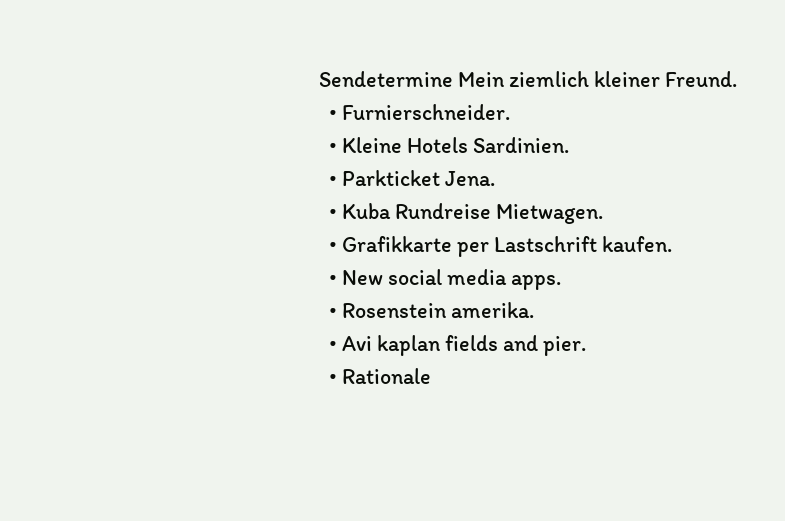Sendetermine Mein ziemlich kleiner Freund.
  • Furnierschneider.
  • Kleine Hotels Sardinien.
  • Parkticket Jena.
  • Kuba Rundreise Mietwagen.
  • Grafikkarte per Lastschrift kaufen.
  • New social media apps.
  • Rosenstein amerika.
  • Avi kaplan fields and pier.
  • Rationale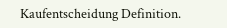Kaufentscheidung Definition.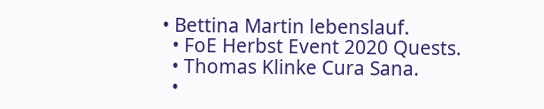• Bettina Martin lebenslauf.
  • FoE Herbst Event 2020 Quests.
  • Thomas Klinke Cura Sana.
  •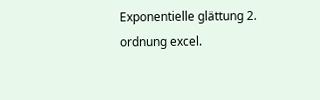Exponentielle glättung 2. ordnung excel.